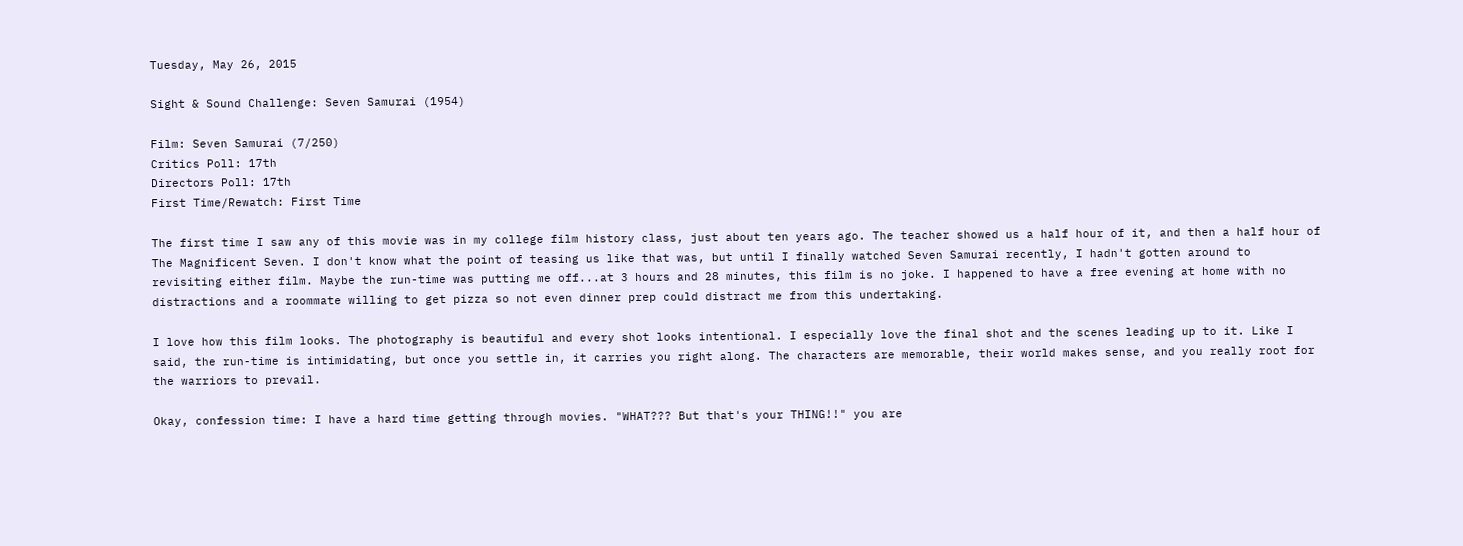Tuesday, May 26, 2015

Sight & Sound Challenge: Seven Samurai (1954)

Film: Seven Samurai (7/250)
Critics Poll: 17th
Directors Poll: 17th
First Time/Rewatch: First Time

The first time I saw any of this movie was in my college film history class, just about ten years ago. The teacher showed us a half hour of it, and then a half hour of The Magnificent Seven. I don't know what the point of teasing us like that was, but until I finally watched Seven Samurai recently, I hadn't gotten around to revisiting either film. Maybe the run-time was putting me off...at 3 hours and 28 minutes, this film is no joke. I happened to have a free evening at home with no distractions and a roommate willing to get pizza so not even dinner prep could distract me from this undertaking.

I love how this film looks. The photography is beautiful and every shot looks intentional. I especially love the final shot and the scenes leading up to it. Like I said, the run-time is intimidating, but once you settle in, it carries you right along. The characters are memorable, their world makes sense, and you really root for the warriors to prevail.

Okay, confession time: I have a hard time getting through movies. "WHAT??? But that's your THING!!" you are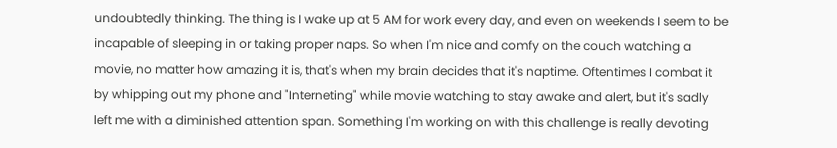undoubtedly thinking. The thing is I wake up at 5 AM for work every day, and even on weekends I seem to be incapable of sleeping in or taking proper naps. So when I'm nice and comfy on the couch watching a movie, no matter how amazing it is, that's when my brain decides that it's naptime. Oftentimes I combat it by whipping out my phone and "Interneting" while movie watching to stay awake and alert, but it's sadly left me with a diminished attention span. Something I'm working on with this challenge is really devoting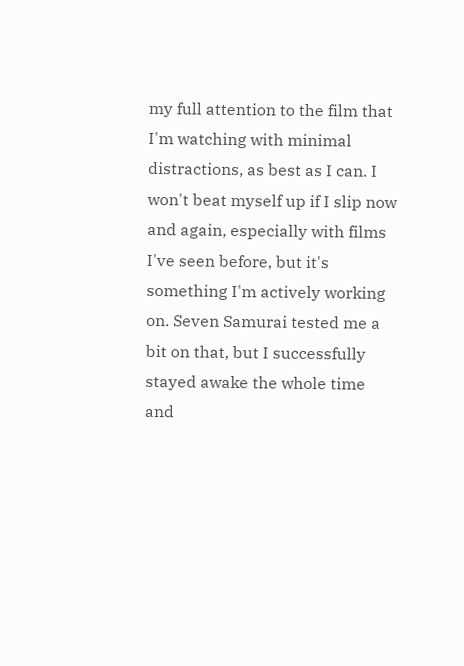my full attention to the film that I'm watching with minimal distractions, as best as I can. I won't beat myself up if I slip now and again, especially with films I've seen before, but it's something I'm actively working on. Seven Samurai tested me a bit on that, but I successfully stayed awake the whole time and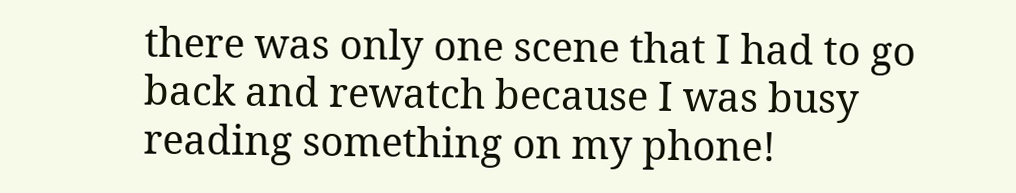there was only one scene that I had to go back and rewatch because I was busy reading something on my phone!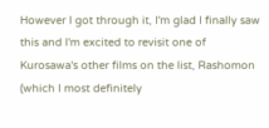However I got through it, I'm glad I finally saw this and I'm excited to revisit one of Kurosawa's other films on the list, Rashomon (which I most definitely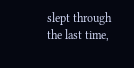slept through the last time,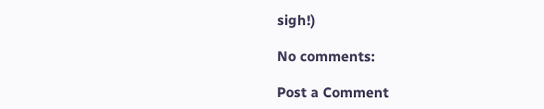sigh!)

No comments:

Post a Comment